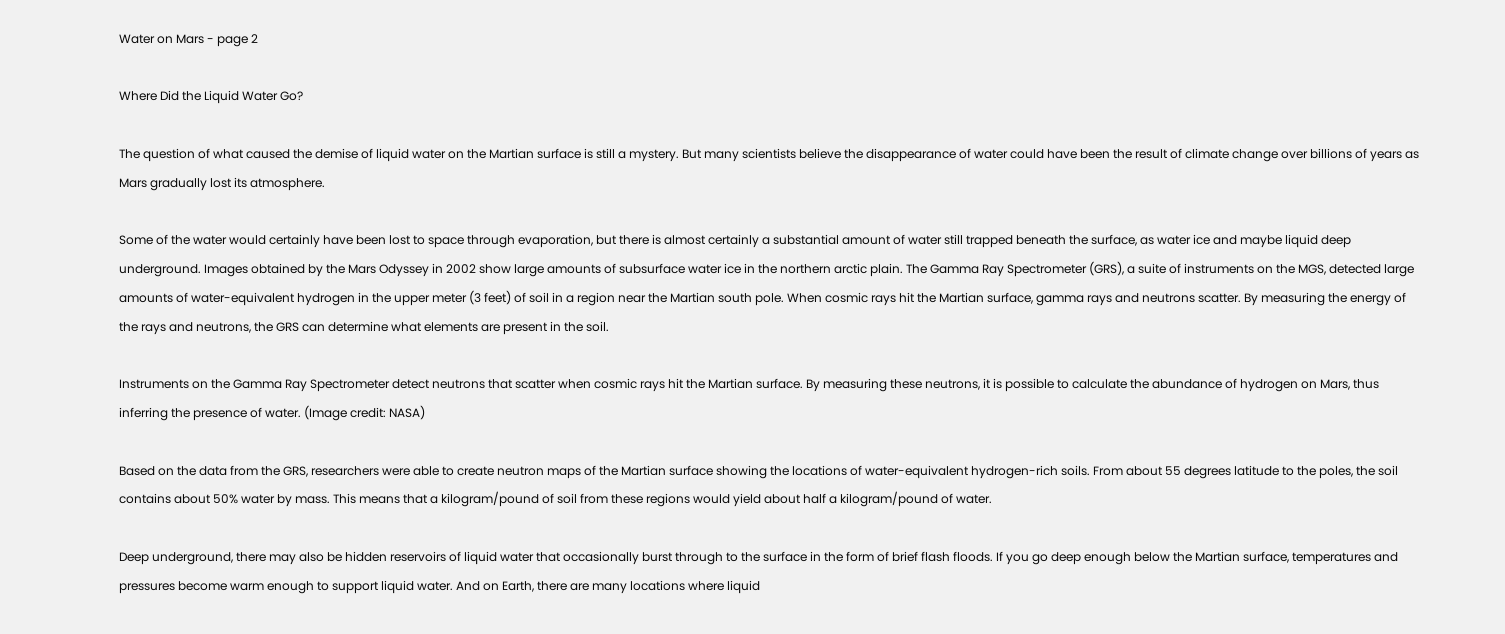Water on Mars - page 2

Where Did the Liquid Water Go?

The question of what caused the demise of liquid water on the Martian surface is still a mystery. But many scientists believe the disappearance of water could have been the result of climate change over billions of years as Mars gradually lost its atmosphere.

Some of the water would certainly have been lost to space through evaporation, but there is almost certainly a substantial amount of water still trapped beneath the surface, as water ice and maybe liquid deep underground. Images obtained by the Mars Odyssey in 2002 show large amounts of subsurface water ice in the northern arctic plain. The Gamma Ray Spectrometer (GRS), a suite of instruments on the MGS, detected large amounts of water-equivalent hydrogen in the upper meter (3 feet) of soil in a region near the Martian south pole. When cosmic rays hit the Martian surface, gamma rays and neutrons scatter. By measuring the energy of the rays and neutrons, the GRS can determine what elements are present in the soil.

Instruments on the Gamma Ray Spectrometer detect neutrons that scatter when cosmic rays hit the Martian surface. By measuring these neutrons, it is possible to calculate the abundance of hydrogen on Mars, thus inferring the presence of water. (Image credit: NASA)

Based on the data from the GRS, researchers were able to create neutron maps of the Martian surface showing the locations of water-equivalent hydrogen-rich soils. From about 55 degrees latitude to the poles, the soil contains about 50% water by mass. This means that a kilogram/pound of soil from these regions would yield about half a kilogram/pound of water.

Deep underground, there may also be hidden reservoirs of liquid water that occasionally burst through to the surface in the form of brief flash floods. If you go deep enough below the Martian surface, temperatures and pressures become warm enough to support liquid water. And on Earth, there are many locations where liquid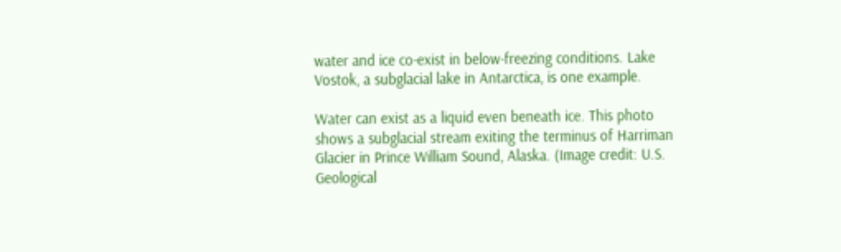water and ice co-exist in below-freezing conditions. Lake Vostok, a subglacial lake in Antarctica, is one example.

Water can exist as a liquid even beneath ice. This photo shows a subglacial stream exiting the terminus of Harriman Glacier in Prince William Sound, Alaska. (Image credit: U.S. Geological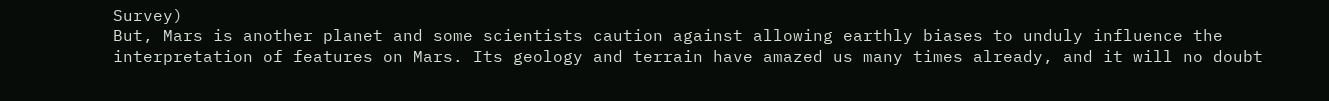Survey)
But, Mars is another planet and some scientists caution against allowing earthly biases to unduly influence the interpretation of features on Mars. Its geology and terrain have amazed us many times already, and it will no doubt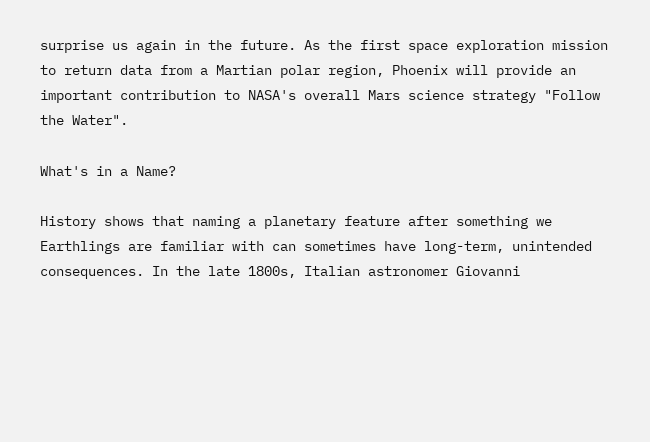surprise us again in the future. As the first space exploration mission to return data from a Martian polar region, Phoenix will provide an important contribution to NASA's overall Mars science strategy "Follow the Water".

What's in a Name?

History shows that naming a planetary feature after something we Earthlings are familiar with can sometimes have long-term, unintended consequences. In the late 1800s, Italian astronomer Giovanni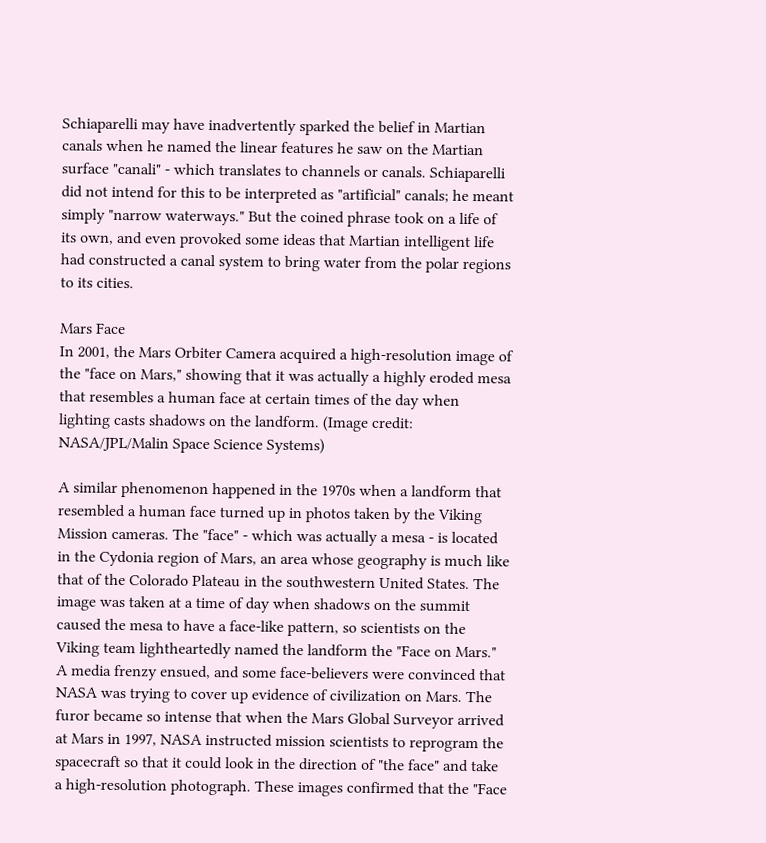Schiaparelli may have inadvertently sparked the belief in Martian canals when he named the linear features he saw on the Martian surface "canali" - which translates to channels or canals. Schiaparelli did not intend for this to be interpreted as "artificial" canals; he meant simply "narrow waterways." But the coined phrase took on a life of its own, and even provoked some ideas that Martian intelligent life had constructed a canal system to bring water from the polar regions to its cities.

Mars Face
In 2001, the Mars Orbiter Camera acquired a high-resolution image of the "face on Mars," showing that it was actually a highly eroded mesa that resembles a human face at certain times of the day when lighting casts shadows on the landform. (Image credit: NASA/JPL/Malin Space Science Systems)

A similar phenomenon happened in the 1970s when a landform that resembled a human face turned up in photos taken by the Viking Mission cameras. The "face" - which was actually a mesa - is located in the Cydonia region of Mars, an area whose geography is much like that of the Colorado Plateau in the southwestern United States. The image was taken at a time of day when shadows on the summit caused the mesa to have a face-like pattern, so scientists on the Viking team lightheartedly named the landform the "Face on Mars." A media frenzy ensued, and some face-believers were convinced that NASA was trying to cover up evidence of civilization on Mars. The furor became so intense that when the Mars Global Surveyor arrived at Mars in 1997, NASA instructed mission scientists to reprogram the spacecraft so that it could look in the direction of "the face" and take a high-resolution photograph. These images confirmed that the "Face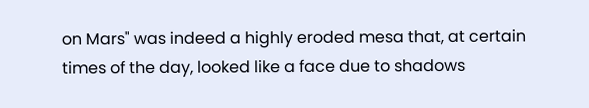on Mars" was indeed a highly eroded mesa that, at certain times of the day, looked like a face due to shadows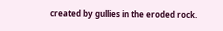created by gullies in the eroded rock.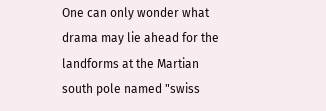One can only wonder what drama may lie ahead for the landforms at the Martian south pole named "swiss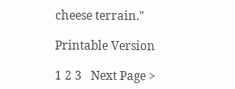cheese terrain."

Printable Version

1 2 3   Next Page >